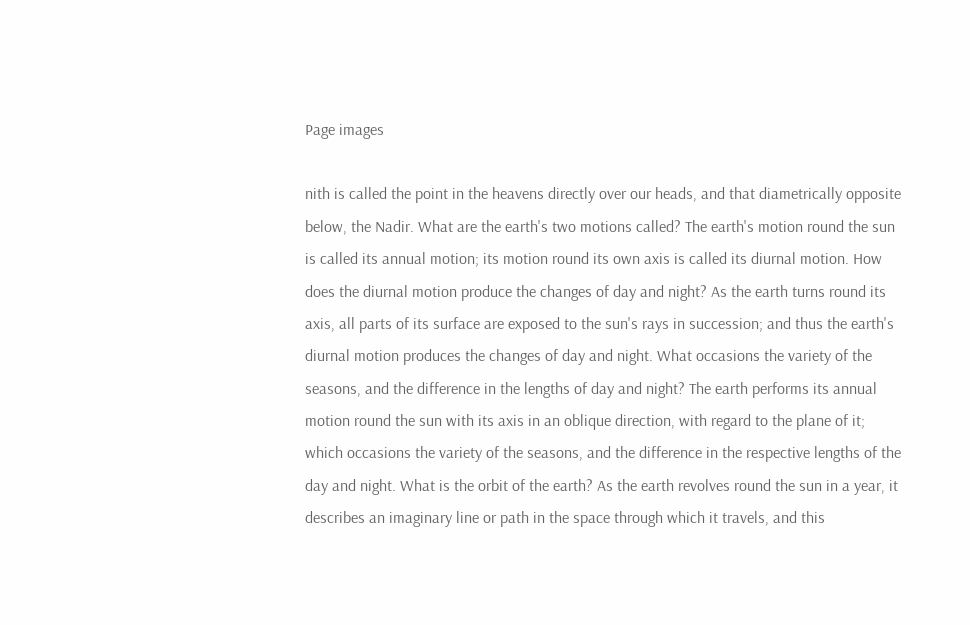Page images

nith is called the point in the heavens directly over our heads, and that diametrically opposite below, the Nadir. What are the earth's two motions called? The earth's motion round the sun is called its annual motion; its motion round its own axis is called its diurnal motion. How does the diurnal motion produce the changes of day and night? As the earth turns round its axis, all parts of its surface are exposed to the sun's rays in succession; and thus the earth's diurnal motion produces the changes of day and night. What occasions the variety of the seasons, and the difference in the lengths of day and night? The earth performs its annual motion round the sun with its axis in an oblique direction, with regard to the plane of it; which occasions the variety of the seasons, and the difference in the respective lengths of the day and night. What is the orbit of the earth? As the earth revolves round the sun in a year, it describes an imaginary line or path in the space through which it travels, and this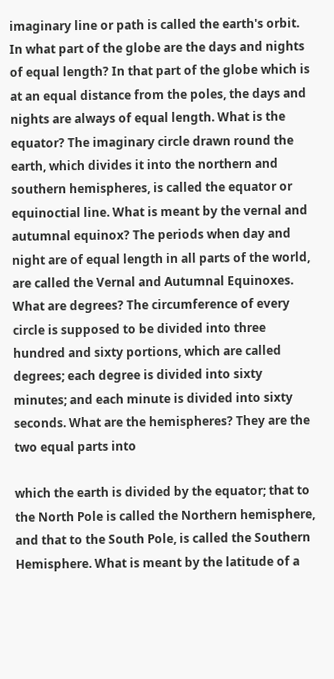imaginary line or path is called the earth's orbit. In what part of the globe are the days and nights of equal length? In that part of the globe which is at an equal distance from the poles, the days and nights are always of equal length. What is the equator? The imaginary circle drawn round the earth, which divides it into the northern and southern hemispheres, is called the equator or equinoctial line. What is meant by the vernal and autumnal equinox? The periods when day and night are of equal length in all parts of the world, are called the Vernal and Autumnal Equinoxes. What are degrees? The circumference of every circle is supposed to be divided into three hundred and sixty portions, which are called degrees; each degree is divided into sixty minutes; and each minute is divided into sixty seconds. What are the hemispheres? They are the two equal parts into

which the earth is divided by the equator; that to the North Pole is called the Northern hemisphere, and that to the South Pole, is called the Southern Hemisphere. What is meant by the latitude of a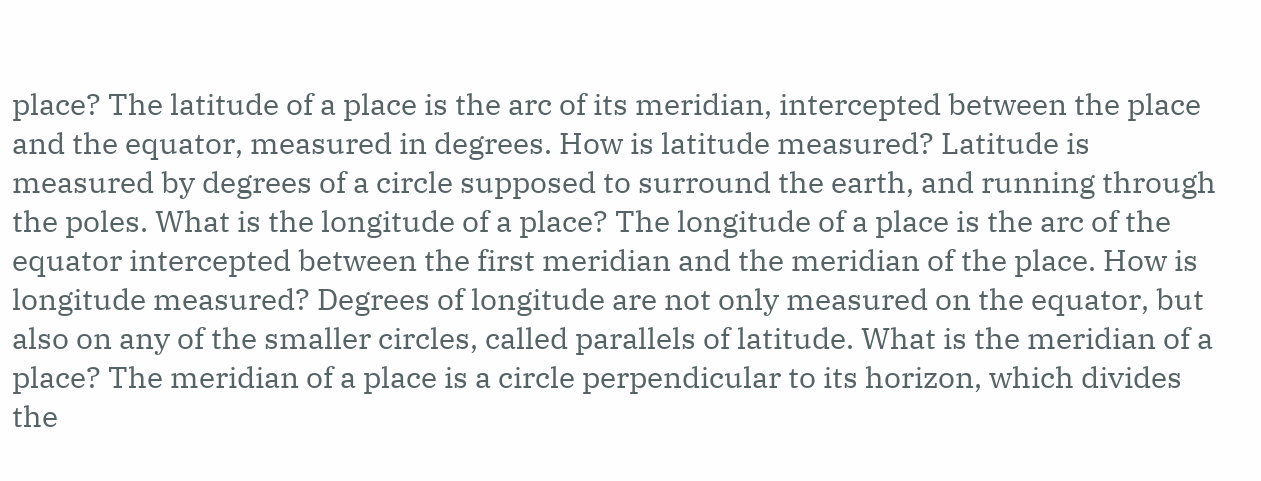place? The latitude of a place is the arc of its meridian, intercepted between the place and the equator, measured in degrees. How is latitude measured? Latitude is measured by degrees of a circle supposed to surround the earth, and running through the poles. What is the longitude of a place? The longitude of a place is the arc of the equator intercepted between the first meridian and the meridian of the place. How is longitude measured? Degrees of longitude are not only measured on the equator, but also on any of the smaller circles, called parallels of latitude. What is the meridian of a place? The meridian of a place is a circle perpendicular to its horizon, which divides the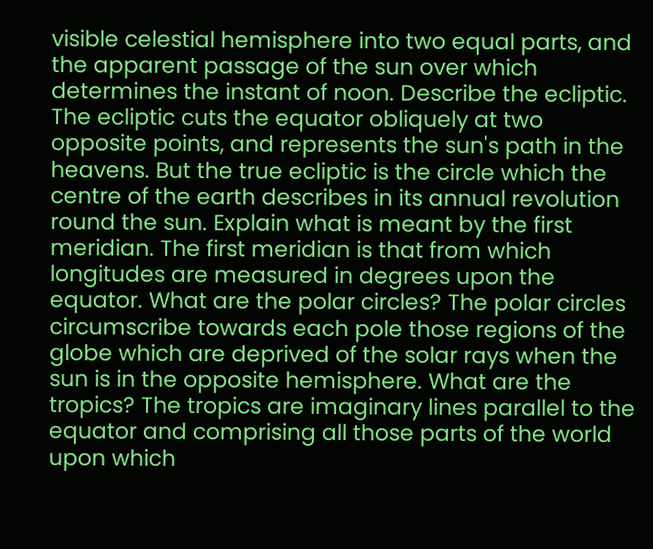visible celestial hemisphere into two equal parts, and the apparent passage of the sun over which determines the instant of noon. Describe the ecliptic. The ecliptic cuts the equator obliquely at two opposite points, and represents the sun's path in the heavens. But the true ecliptic is the circle which the centre of the earth describes in its annual revolution round the sun. Explain what is meant by the first meridian. The first meridian is that from which longitudes are measured in degrees upon the equator. What are the polar circles? The polar circles circumscribe towards each pole those regions of the globe which are deprived of the solar rays when the sun is in the opposite hemisphere. What are the tropics? The tropics are imaginary lines parallel to the equator and comprising all those parts of the world upon which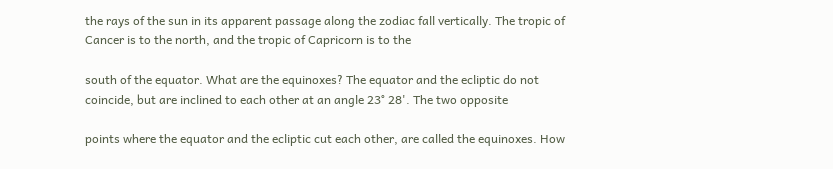the rays of the sun in its apparent passage along the zodiac fall vertically. The tropic of Cancer is to the north, and the tropic of Capricorn is to the

south of the equator. What are the equinoxes? The equator and the ecliptic do not coincide, but are inclined to each other at an angle 23° 28'. The two opposite

points where the equator and the ecliptic cut each other, are called the equinoxes. How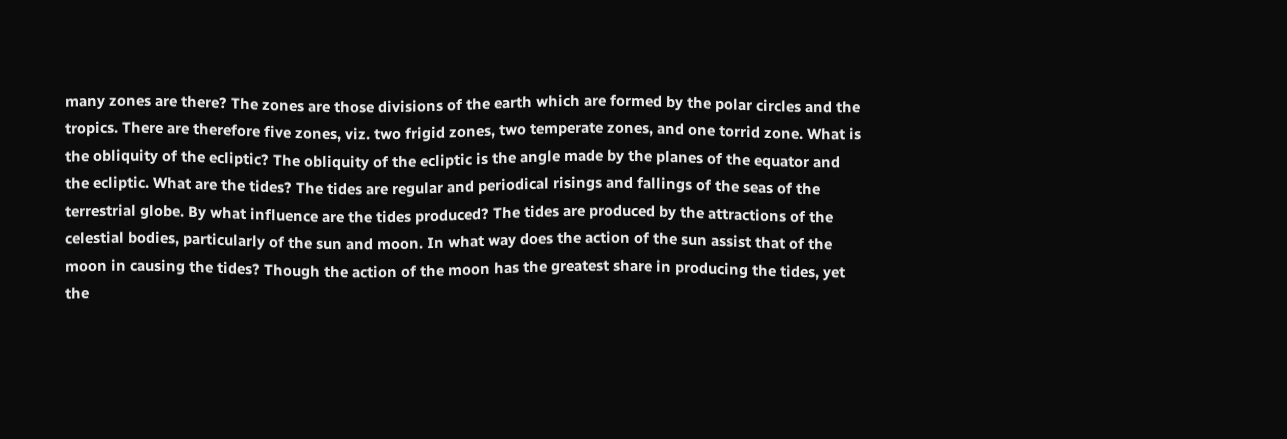many zones are there? The zones are those divisions of the earth which are formed by the polar circles and the tropics. There are therefore five zones, viz. two frigid zones, two temperate zones, and one torrid zone. What is the obliquity of the ecliptic? The obliquity of the ecliptic is the angle made by the planes of the equator and the ecliptic. What are the tides? The tides are regular and periodical risings and fallings of the seas of the terrestrial globe. By what influence are the tides produced? The tides are produced by the attractions of the celestial bodies, particularly of the sun and moon. In what way does the action of the sun assist that of the moon in causing the tides? Though the action of the moon has the greatest share in producing the tides, yet the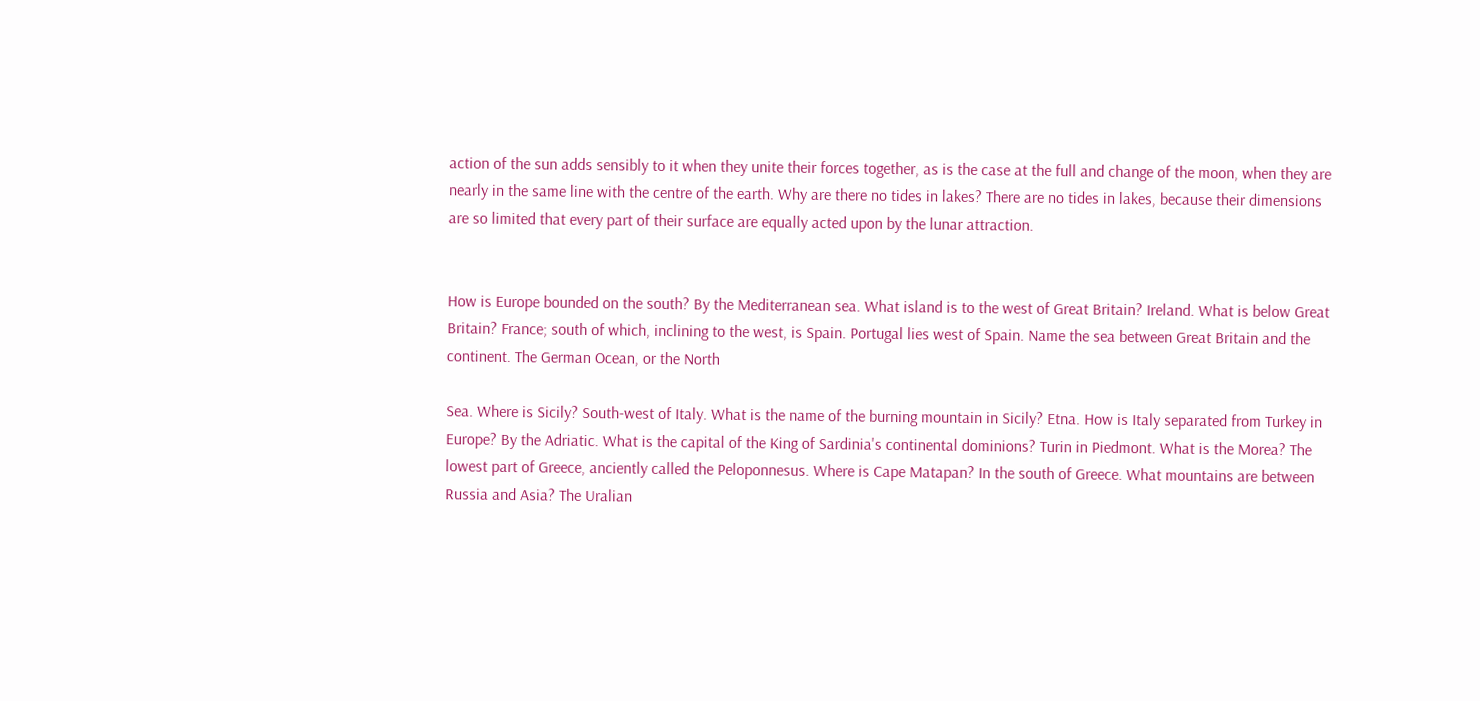action of the sun adds sensibly to it when they unite their forces together, as is the case at the full and change of the moon, when they are nearly in the same line with the centre of the earth. Why are there no tides in lakes? There are no tides in lakes, because their dimensions are so limited that every part of their surface are equally acted upon by the lunar attraction.


How is Europe bounded on the south? By the Mediterranean sea. What island is to the west of Great Britain? Ireland. What is below Great Britain? France; south of which, inclining to the west, is Spain. Portugal lies west of Spain. Name the sea between Great Britain and the continent. The German Ocean, or the North

Sea. Where is Sicily? South-west of Italy. What is the name of the burning mountain in Sicily? Etna. How is Italy separated from Turkey in Europe? By the Adriatic. What is the capital of the King of Sardinia's continental dominions? Turin in Piedmont. What is the Morea? The lowest part of Greece, anciently called the Peloponnesus. Where is Cape Matapan? In the south of Greece. What mountains are between Russia and Asia? The Uralian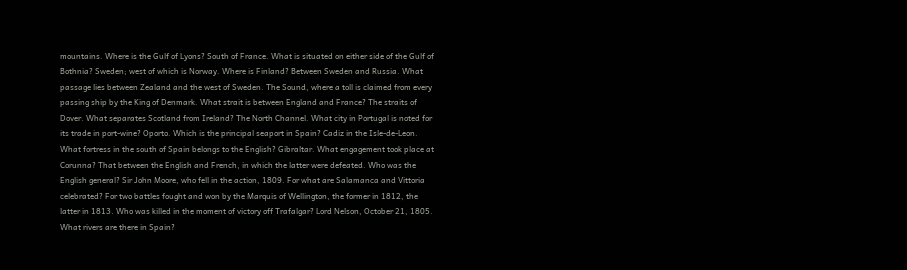mountains. Where is the Gulf of Lyons? South of France. What is situated on either side of the Gulf of Bothnia? Sweden; west of which is Norway. Where is Finland? Between Sweden and Russia. What passage lies between Zealand and the west of Sweden. The Sound, where a toll is claimed from every passing ship by the King of Denmark. What strait is between England and France? The straits of Dover. What separates Scotland from Ireland? The North Channel. What city in Portugal is noted for its trade in port-wine? Oporto. Which is the principal seaport in Spain? Cadiz in the Isle-de-Leon. What fortress in the south of Spain belongs to the English? Gibraltar. What engagement took place at Corunna? That between the English and French, in which the latter were defeated. Who was the English general? Sir John Moore, who fell in the action, 1809. For what are Salamanca and Vittoria celebrated? For two battles fought and won by the Marquis of Wellington, the former in 1812, the latter in 1813. Who was killed in the moment of victory off Trafalgar? Lord Nelson, October 21, 1805. What rivers are there in Spain?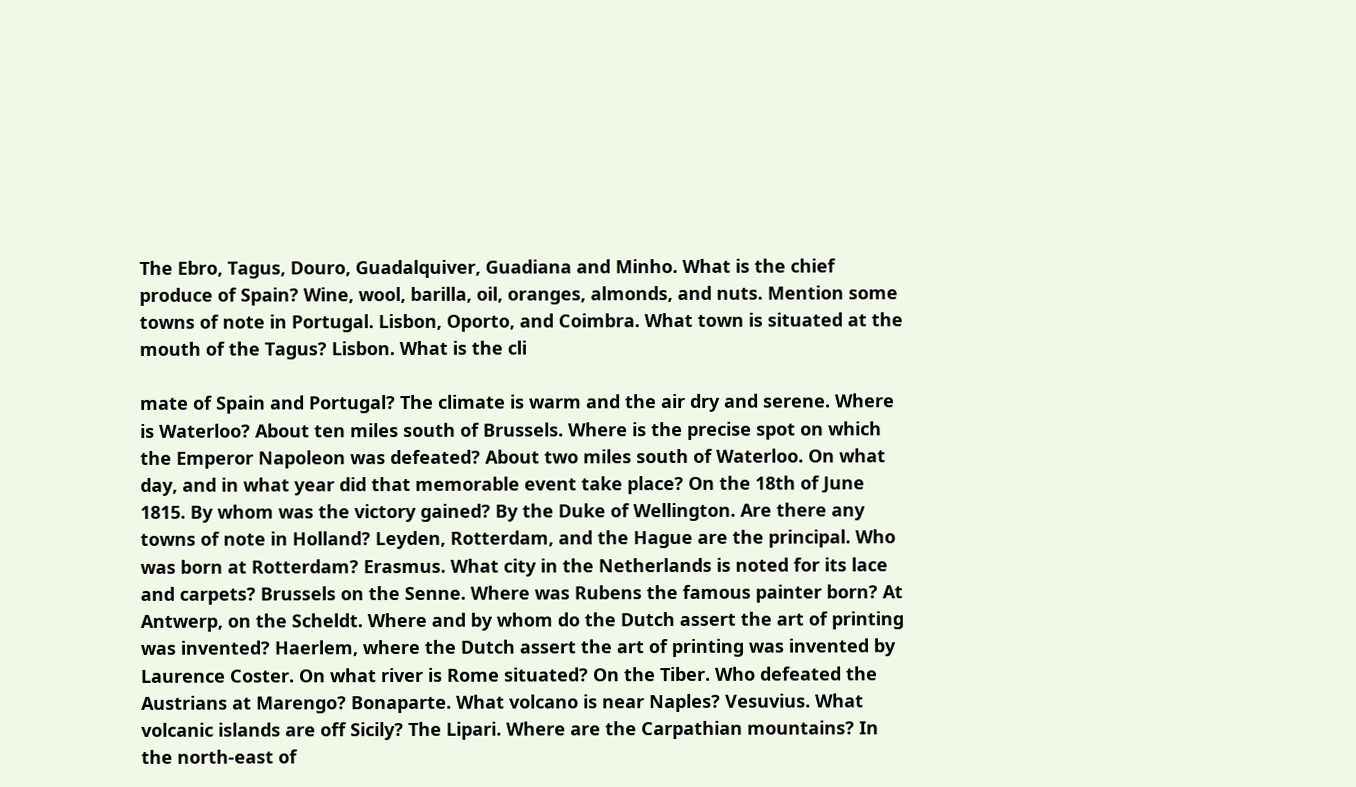The Ebro, Tagus, Douro, Guadalquiver, Guadiana and Minho. What is the chief produce of Spain? Wine, wool, barilla, oil, oranges, almonds, and nuts. Mention some towns of note in Portugal. Lisbon, Oporto, and Coimbra. What town is situated at the mouth of the Tagus? Lisbon. What is the cli

mate of Spain and Portugal? The climate is warm and the air dry and serene. Where is Waterloo? About ten miles south of Brussels. Where is the precise spot on which the Emperor Napoleon was defeated? About two miles south of Waterloo. On what day, and in what year did that memorable event take place? On the 18th of June 1815. By whom was the victory gained? By the Duke of Wellington. Are there any towns of note in Holland? Leyden, Rotterdam, and the Hague are the principal. Who was born at Rotterdam? Erasmus. What city in the Netherlands is noted for its lace and carpets? Brussels on the Senne. Where was Rubens the famous painter born? At Antwerp, on the Scheldt. Where and by whom do the Dutch assert the art of printing was invented? Haerlem, where the Dutch assert the art of printing was invented by Laurence Coster. On what river is Rome situated? On the Tiber. Who defeated the Austrians at Marengo? Bonaparte. What volcano is near Naples? Vesuvius. What volcanic islands are off Sicily? The Lipari. Where are the Carpathian mountains? In the north-east of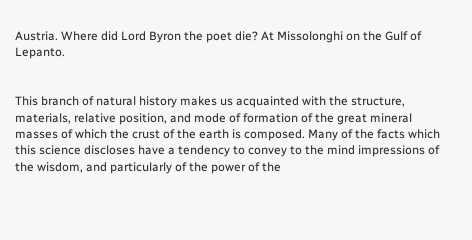Austria. Where did Lord Byron the poet die? At Missolonghi on the Gulf of Lepanto.


This branch of natural history makes us acquainted with the structure, materials, relative position, and mode of formation of the great mineral masses of which the crust of the earth is composed. Many of the facts which this science discloses have a tendency to convey to the mind impressions of the wisdom, and particularly of the power of the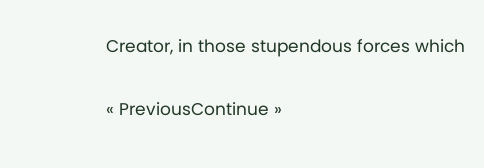Creator, in those stupendous forces which

« PreviousContinue »